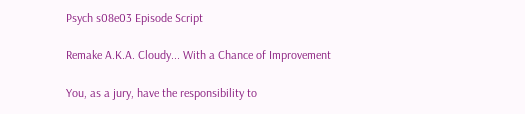Psych s08e03 Episode Script

Remake A.K.A. Cloudy... With a Chance of Improvement

You, as a jury, have the responsibility to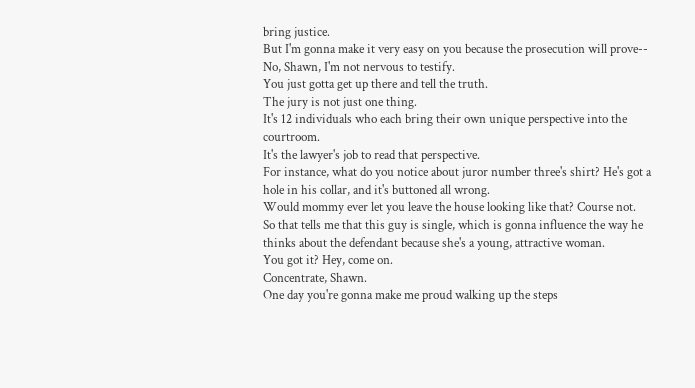bring justice.
But I'm gonna make it very easy on you because the prosecution will prove-- No, Shawn, I'm not nervous to testify.
You just gotta get up there and tell the truth.
The jury is not just one thing.
It's 12 individuals who each bring their own unique perspective into the courtroom.
It's the lawyer's job to read that perspective.
For instance, what do you notice about juror number three's shirt? He's got a hole in his collar, and it's buttoned all wrong.
Would mommy ever let you leave the house looking like that? Course not.
So that tells me that this guy is single, which is gonna influence the way he thinks about the defendant because she's a young, attractive woman.
You got it? Hey, come on.
Concentrate, Shawn.
One day you're gonna make me proud walking up the steps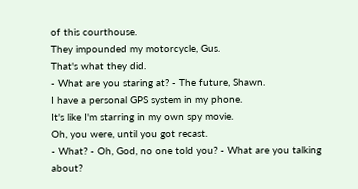of this courthouse.
They impounded my motorcycle, Gus.
That's what they did.
- What are you staring at? - The future, Shawn.
I have a personal GPS system in my phone.
It's like I'm starring in my own spy movie.
Oh, you were, until you got recast.
- What? - Oh, God, no one told you? - What are you talking about?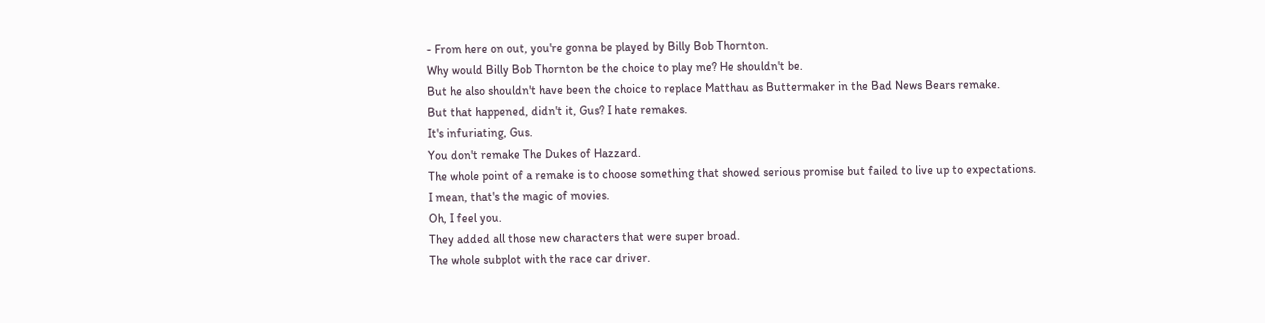- From here on out, you're gonna be played by Billy Bob Thornton.
Why would Billy Bob Thornton be the choice to play me? He shouldn't be.
But he also shouldn't have been the choice to replace Matthau as Buttermaker in the Bad News Bears remake.
But that happened, didn't it, Gus? I hate remakes.
It's infuriating, Gus.
You don't remake The Dukes of Hazzard.
The whole point of a remake is to choose something that showed serious promise but failed to live up to expectations.
I mean, that's the magic of movies.
Oh, I feel you.
They added all those new characters that were super broad.
The whole subplot with the race car driver.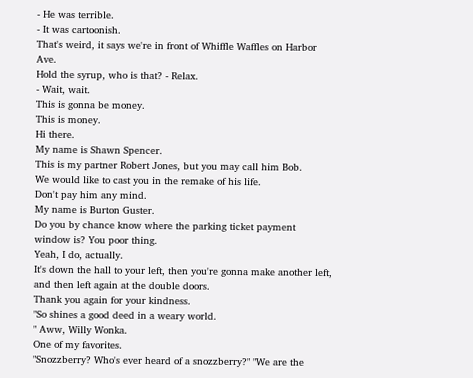- He was terrible.
- It was cartoonish.
That's weird, it says we're in front of Whiffle Waffles on Harbor Ave.
Hold the syrup, who is that? - Relax.
- Wait, wait.
This is gonna be money.
This is money.
Hi there.
My name is Shawn Spencer.
This is my partner Robert Jones, but you may call him Bob.
We would like to cast you in the remake of his life.
Don't pay him any mind.
My name is Burton Guster.
Do you by chance know where the parking ticket payment window is? You poor thing.
Yeah, I do, actually.
It's down the hall to your left, then you're gonna make another left, and then left again at the double doors.
Thank you again for your kindness.
"So shines a good deed in a weary world.
" Aww, Willy Wonka.
One of my favorites.
"Snozzberry? Who's ever heard of a snozzberry?" "We are the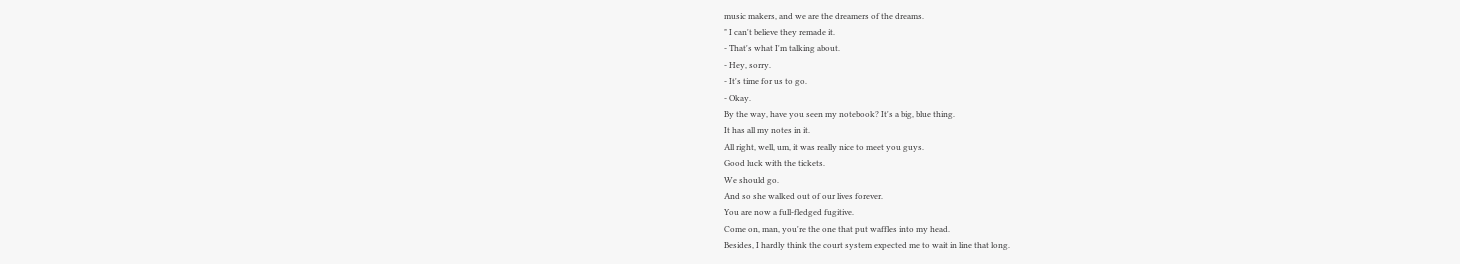music makers, and we are the dreamers of the dreams.
" I can't believe they remade it.
- That's what I'm talking about.
- Hey, sorry.
- It's time for us to go.
- Okay.
By the way, have you seen my notebook? It's a big, blue thing.
It has all my notes in it.
All right, well, um, it was really nice to meet you guys.
Good luck with the tickets.
We should go.
And so she walked out of our lives forever.
You are now a full-fledged fugitive.
Come on, man, you're the one that put waffles into my head.
Besides, I hardly think the court system expected me to wait in line that long.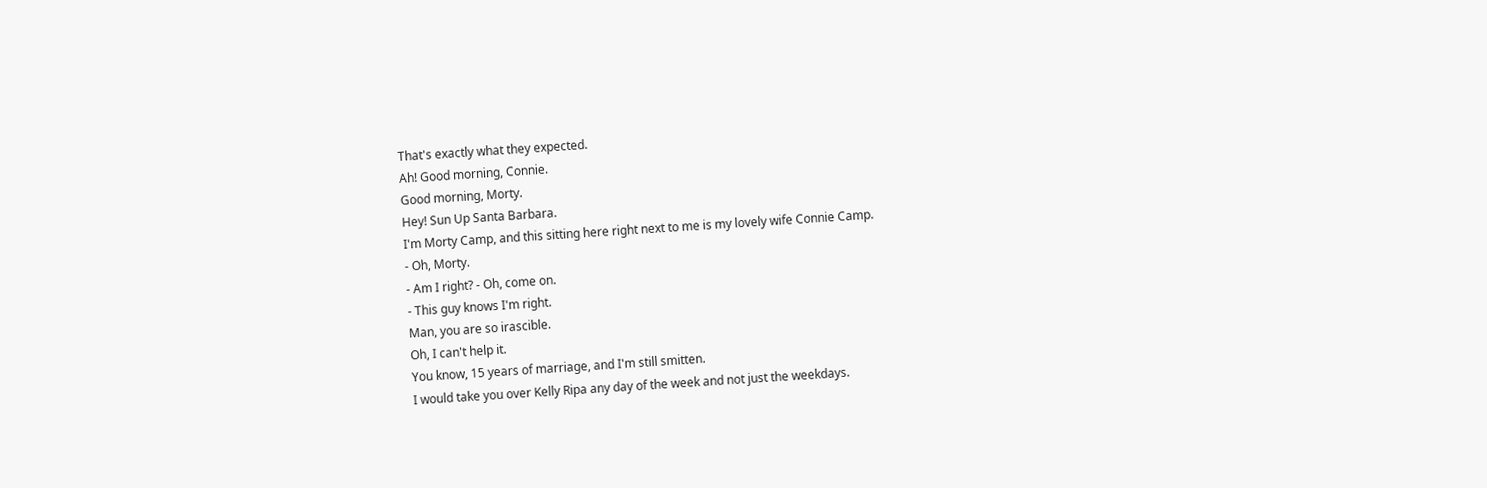That's exactly what they expected.
Ah! Good morning, Connie.
Good morning, Morty.
Hey! Sun Up Santa Barbara.
I'm Morty Camp, and this sitting here right next to me is my lovely wife Connie Camp.
- Oh, Morty.
- Am I right? - Oh, come on.
- This guy knows I'm right.
Man, you are so irascible.
Oh, I can't help it.
You know, 15 years of marriage, and I'm still smitten.
I would take you over Kelly Ripa any day of the week and not just the weekdays.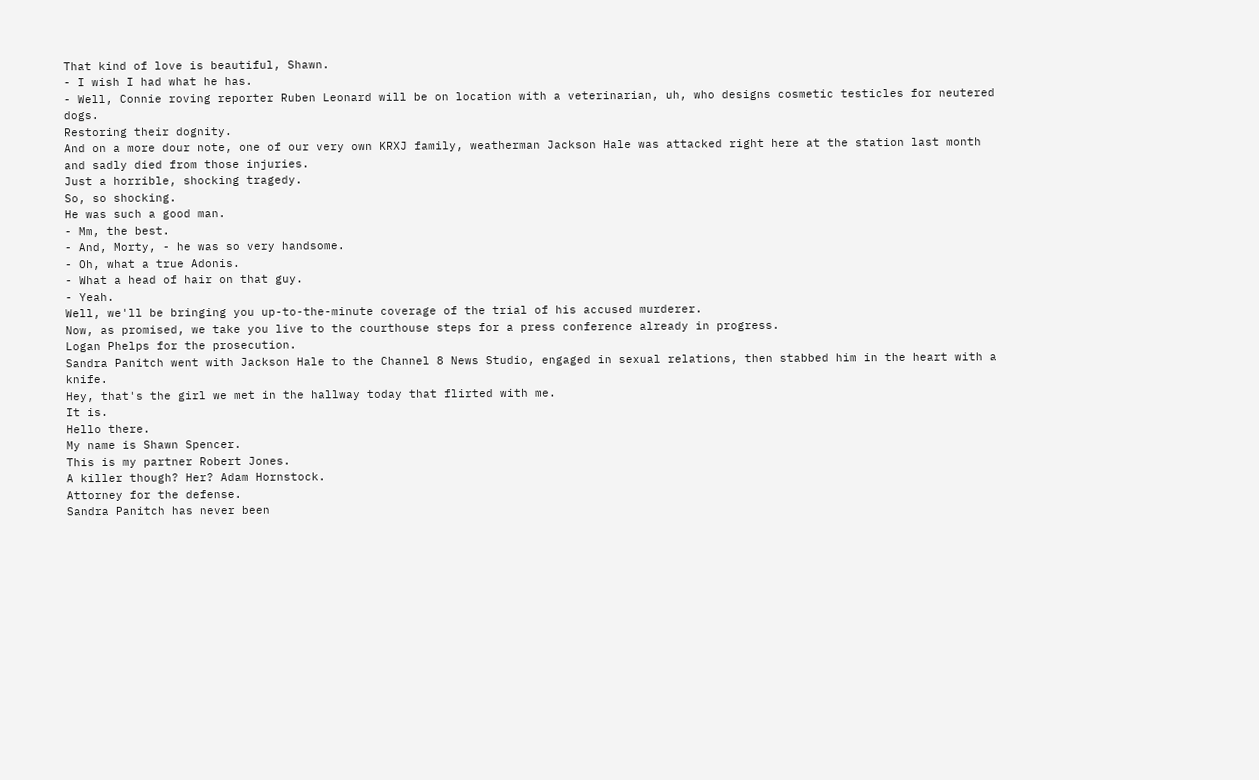That kind of love is beautiful, Shawn.
- I wish I had what he has.
- Well, Connie roving reporter Ruben Leonard will be on location with a veterinarian, uh, who designs cosmetic testicles for neutered dogs.
Restoring their dognity.
And on a more dour note, one of our very own KRXJ family, weatherman Jackson Hale was attacked right here at the station last month and sadly died from those injuries.
Just a horrible, shocking tragedy.
So, so shocking.
He was such a good man.
- Mm, the best.
- And, Morty, - he was so very handsome.
- Oh, what a true Adonis.
- What a head of hair on that guy.
- Yeah.
Well, we'll be bringing you up-to-the-minute coverage of the trial of his accused murderer.
Now, as promised, we take you live to the courthouse steps for a press conference already in progress.
Logan Phelps for the prosecution.
Sandra Panitch went with Jackson Hale to the Channel 8 News Studio, engaged in sexual relations, then stabbed him in the heart with a knife.
Hey, that's the girl we met in the hallway today that flirted with me.
It is.
Hello there.
My name is Shawn Spencer.
This is my partner Robert Jones.
A killer though? Her? Adam Hornstock.
Attorney for the defense.
Sandra Panitch has never been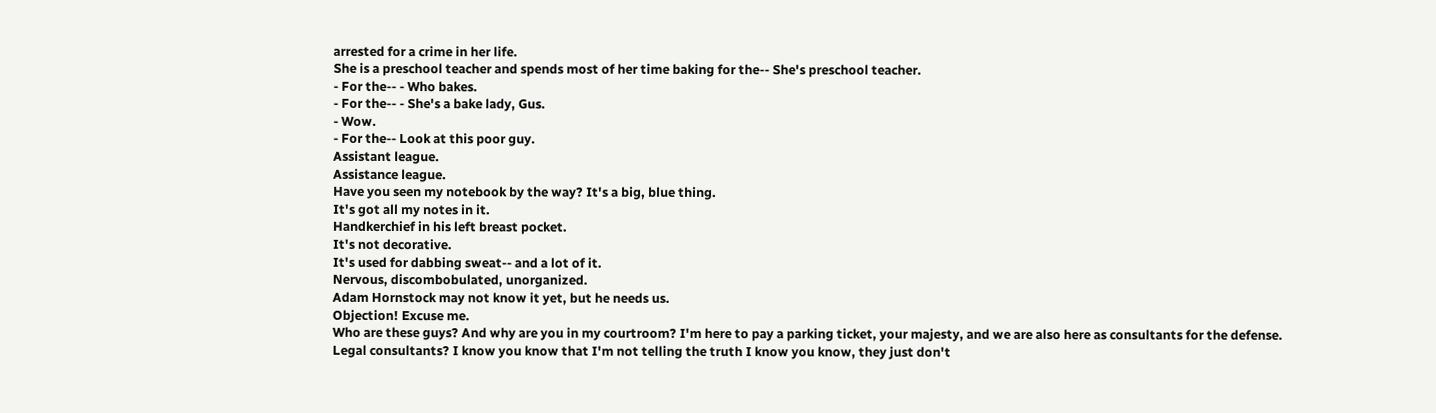arrested for a crime in her life.
She is a preschool teacher and spends most of her time baking for the-- She's preschool teacher.
- For the-- - Who bakes.
- For the-- - She's a bake lady, Gus.
- Wow.
- For the-- Look at this poor guy.
Assistant league.
Assistance league.
Have you seen my notebook by the way? It's a big, blue thing.
It's got all my notes in it.
Handkerchief in his left breast pocket.
It's not decorative.
It's used for dabbing sweat-- and a lot of it.
Nervous, discombobulated, unorganized.
Adam Hornstock may not know it yet, but he needs us.
Objection! Excuse me.
Who are these guys? And why are you in my courtroom? I'm here to pay a parking ticket, your majesty, and we are also here as consultants for the defense.
Legal consultants? I know you know that I'm not telling the truth I know you know, they just don't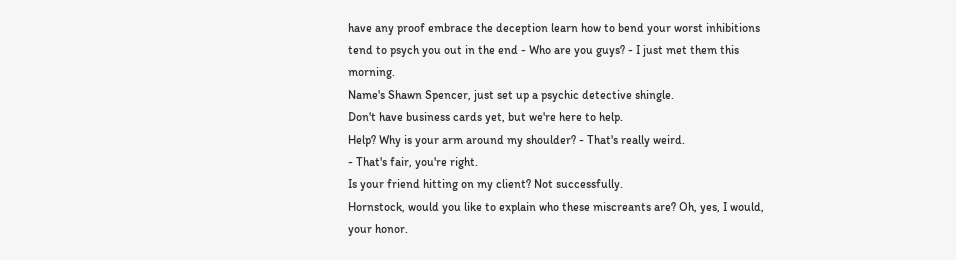have any proof embrace the deception learn how to bend your worst inhibitions tend to psych you out in the end - Who are you guys? - I just met them this morning.
Name's Shawn Spencer, just set up a psychic detective shingle.
Don't have business cards yet, but we're here to help.
Help? Why is your arm around my shoulder? - That's really weird.
- That's fair, you're right.
Is your friend hitting on my client? Not successfully.
Hornstock, would you like to explain who these miscreants are? Oh, yes, I would, your honor.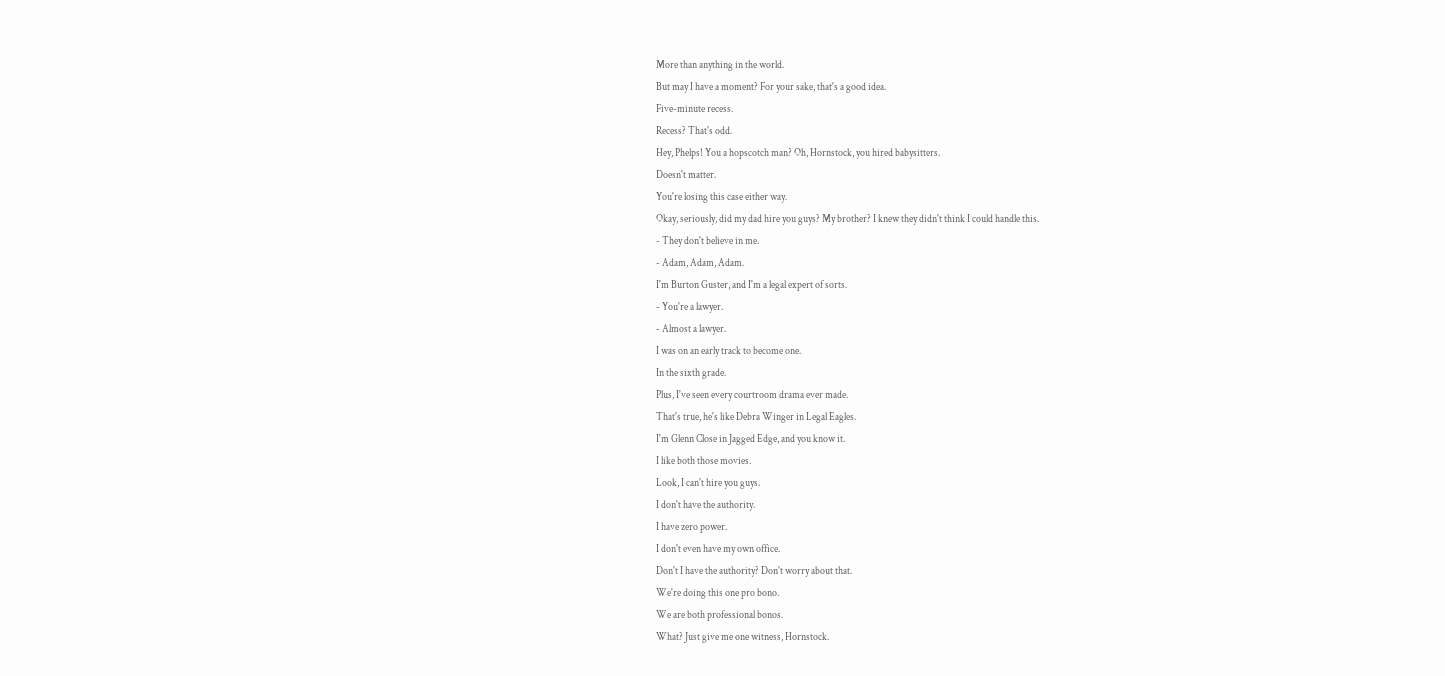More than anything in the world.
But may I have a moment? For your sake, that's a good idea.
Five-minute recess.
Recess? That's odd.
Hey, Phelps! You a hopscotch man? Oh, Hornstock, you hired babysitters.
Doesn't matter.
You're losing this case either way.
Okay, seriously, did my dad hire you guys? My brother? I knew they didn't think I could handle this.
- They don't believe in me.
- Adam, Adam, Adam.
I'm Burton Guster, and I'm a legal expert of sorts.
- You're a lawyer.
- Almost a lawyer.
I was on an early track to become one.
In the sixth grade.
Plus, I've seen every courtroom drama ever made.
That's true, he's like Debra Winger in Legal Eagles.
I'm Glenn Close in Jagged Edge, and you know it.
I like both those movies.
Look, I can't hire you guys.
I don't have the authority.
I have zero power.
I don't even have my own office.
Don't I have the authority? Don't worry about that.
We're doing this one pro bono.
We are both professional bonos.
What? Just give me one witness, Hornstock.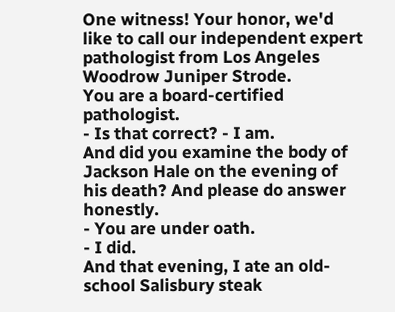One witness! Your honor, we'd like to call our independent expert pathologist from Los Angeles Woodrow Juniper Strode.
You are a board-certified pathologist.
- Is that correct? - I am.
And did you examine the body of Jackson Hale on the evening of his death? And please do answer honestly.
- You are under oath.
- I did.
And that evening, I ate an old-school Salisbury steak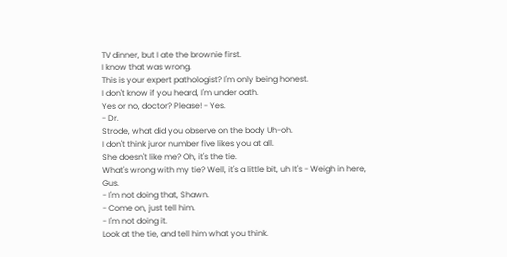TV dinner, but I ate the brownie first.
I know that was wrong.
This is your expert pathologist? I'm only being honest.
I don't know if you heard, I'm under oath.
Yes or no, doctor? Please! - Yes.
- Dr.
Strode, what did you observe on the body Uh-oh.
I don't think juror number five likes you at all.
She doesn't like me? Oh, it's the tie.
What's wrong with my tie? Well, it's a little bit, uh It's - Weigh in here, Gus.
- I'm not doing that, Shawn.
- Come on, just tell him.
- I'm not doing it.
Look at the tie, and tell him what you think.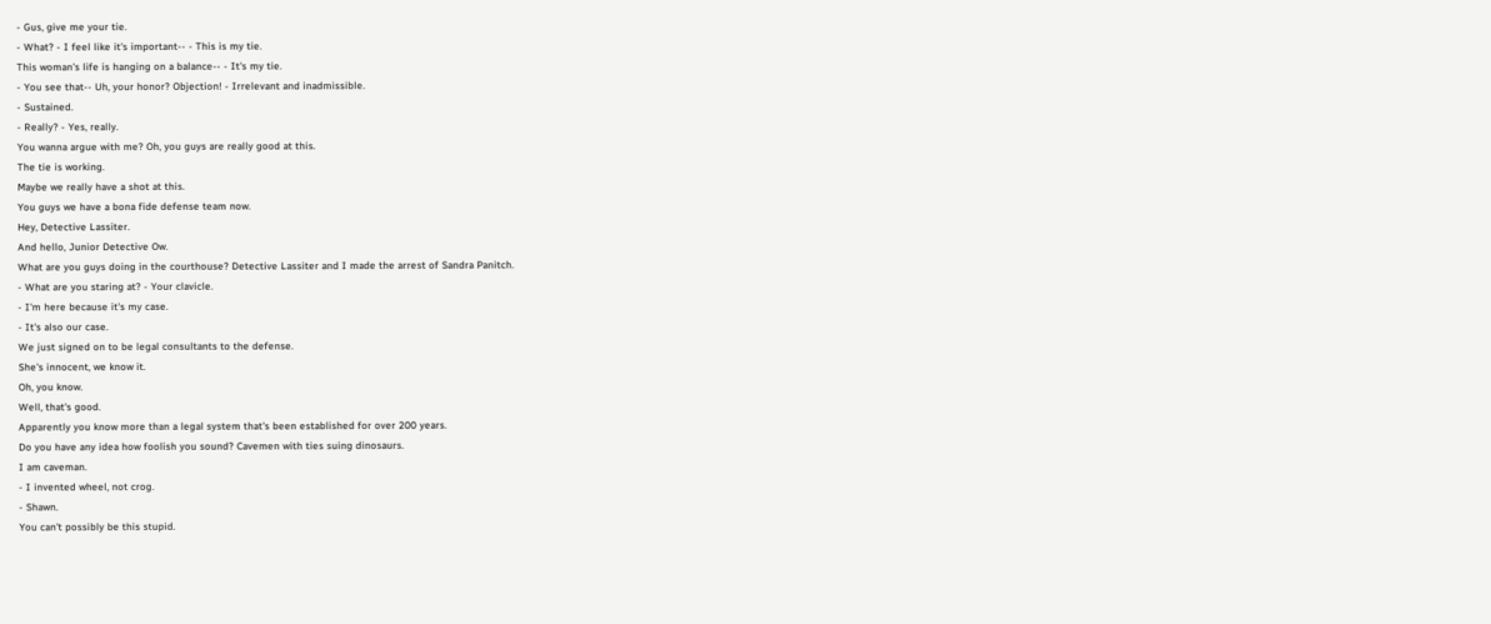- Gus, give me your tie.
- What? - I feel like it's important-- - This is my tie.
This woman's life is hanging on a balance-- - It's my tie.
- You see that-- Uh, your honor? Objection! - Irrelevant and inadmissible.
- Sustained.
- Really? - Yes, really.
You wanna argue with me? Oh, you guys are really good at this.
The tie is working.
Maybe we really have a shot at this.
You guys we have a bona fide defense team now.
Hey, Detective Lassiter.
And hello, Junior Detective Ow.
What are you guys doing in the courthouse? Detective Lassiter and I made the arrest of Sandra Panitch.
- What are you staring at? - Your clavicle.
- I'm here because it's my case.
- It's also our case.
We just signed on to be legal consultants to the defense.
She's innocent, we know it.
Oh, you know.
Well, that's good.
Apparently you know more than a legal system that's been established for over 200 years.
Do you have any idea how foolish you sound? Cavemen with ties suing dinosaurs.
I am caveman.
- I invented wheel, not crog.
- Shawn.
You can't possibly be this stupid.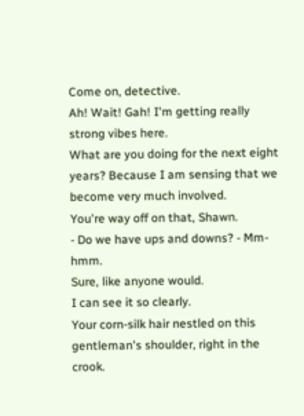Come on, detective.
Ah! Wait! Gah! I'm getting really strong vibes here.
What are you doing for the next eight years? Because I am sensing that we become very much involved.
You're way off on that, Shawn.
- Do we have ups and downs? - Mm-hmm.
Sure, like anyone would.
I can see it so clearly.
Your corn-silk hair nestled on this gentleman's shoulder, right in the crook.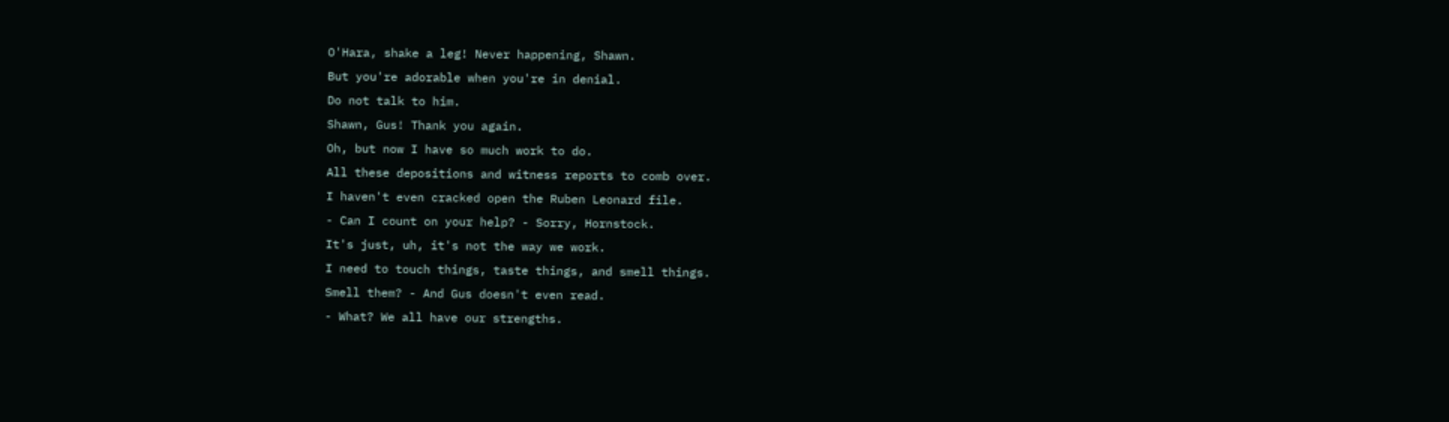O'Hara, shake a leg! Never happening, Shawn.
But you're adorable when you're in denial.
Do not talk to him.
Shawn, Gus! Thank you again.
Oh, but now I have so much work to do.
All these depositions and witness reports to comb over.
I haven't even cracked open the Ruben Leonard file.
- Can I count on your help? - Sorry, Hornstock.
It's just, uh, it's not the way we work.
I need to touch things, taste things, and smell things.
Smell them? - And Gus doesn't even read.
- What? We all have our strengths.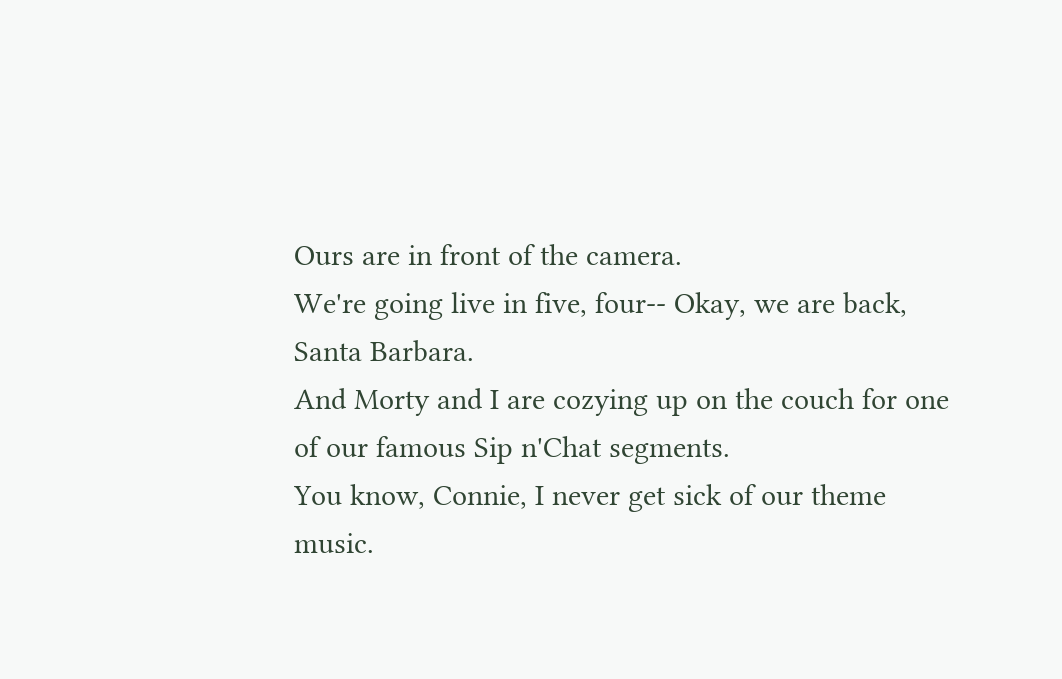Ours are in front of the camera.
We're going live in five, four-- Okay, we are back, Santa Barbara.
And Morty and I are cozying up on the couch for one of our famous Sip n'Chat segments.
You know, Connie, I never get sick of our theme music.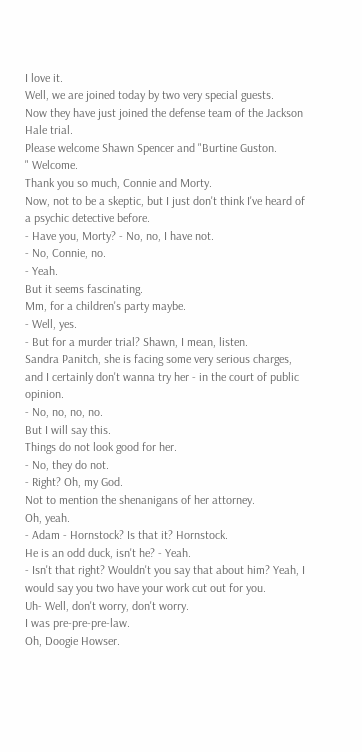I love it.
Well, we are joined today by two very special guests.
Now they have just joined the defense team of the Jackson Hale trial.
Please welcome Shawn Spencer and "Burtine Guston.
" Welcome.
Thank you so much, Connie and Morty.
Now, not to be a skeptic, but I just don't think I've heard of a psychic detective before.
- Have you, Morty? - No, no, I have not.
- No, Connie, no.
- Yeah.
But it seems fascinating.
Mm, for a children's party maybe.
- Well, yes.
- But for a murder trial? Shawn, I mean, listen.
Sandra Panitch, she is facing some very serious charges, and I certainly don't wanna try her - in the court of public opinion.
- No, no, no, no.
But I will say this.
Things do not look good for her.
- No, they do not.
- Right? Oh, my God.
Not to mention the shenanigans of her attorney.
Oh, yeah.
- Adam - Hornstock? Is that it? Hornstock.
He is an odd duck, isn't he? - Yeah.
- Isn't that right? Wouldn't you say that about him? Yeah, I would say you two have your work cut out for you.
Uh- Well, don't worry, don't worry.
I was pre-pre-pre-law.
Oh, Doogie Howser.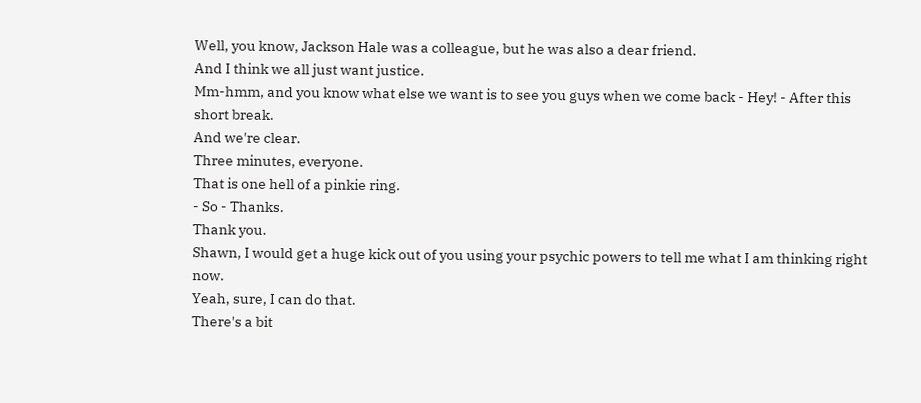Well, you know, Jackson Hale was a colleague, but he was also a dear friend.
And I think we all just want justice.
Mm-hmm, and you know what else we want is to see you guys when we come back - Hey! - After this short break.
And we're clear.
Three minutes, everyone.
That is one hell of a pinkie ring.
- So - Thanks.
Thank you.
Shawn, I would get a huge kick out of you using your psychic powers to tell me what I am thinking right now.
Yeah, sure, I can do that.
There's a bit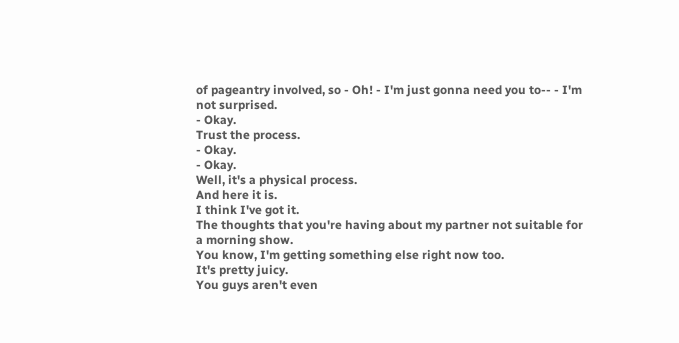of pageantry involved, so - Oh! - I'm just gonna need you to-- - I'm not surprised.
- Okay.
Trust the process.
- Okay.
- Okay.
Well, it's a physical process.
And here it is.
I think I've got it.
The thoughts that you're having about my partner not suitable for a morning show.
You know, I'm getting something else right now too.
It's pretty juicy.
You guys aren't even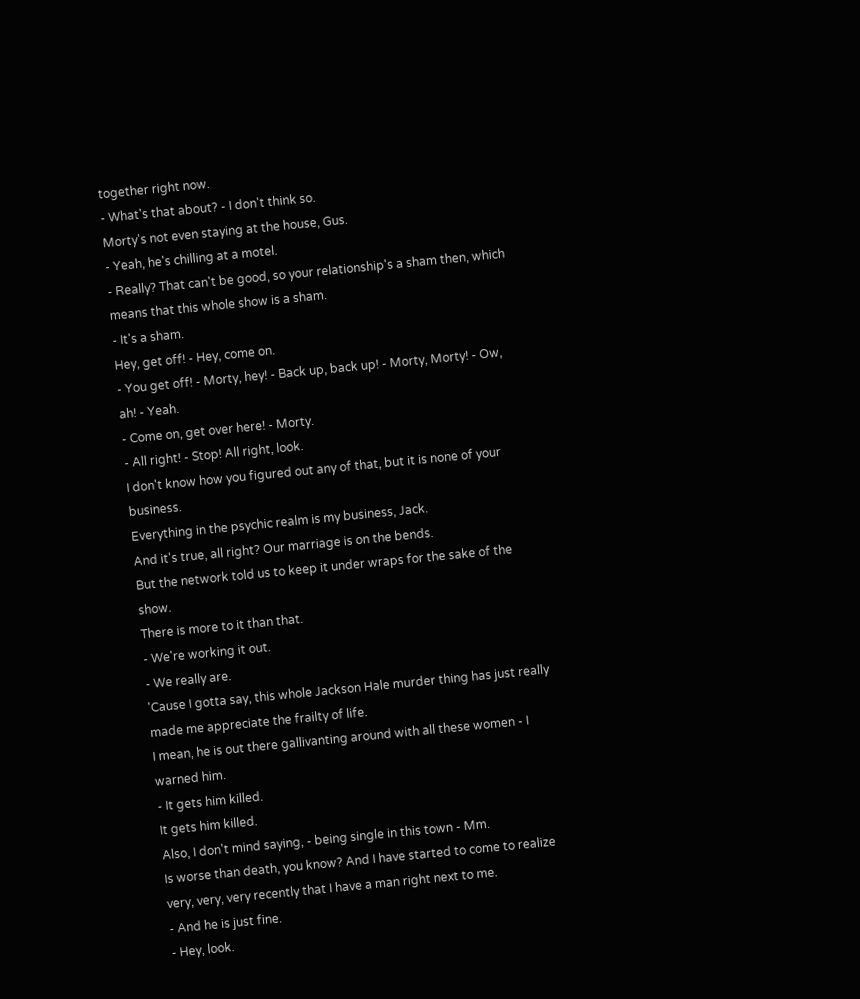together right now.
- What's that about? - I don't think so.
Morty's not even staying at the house, Gus.
- Yeah, he's chilling at a motel.
- Really? That can't be good, so your relationship's a sham then, which means that this whole show is a sham.
- It's a sham.
Hey, get off! - Hey, come on.
- You get off! - Morty, hey! - Back up, back up! - Morty, Morty! - Ow, ah! - Yeah.
- Come on, get over here! - Morty.
- All right! - Stop! All right, look.
I don't know how you figured out any of that, but it is none of your business.
Everything in the psychic realm is my business, Jack.
And it's true, all right? Our marriage is on the bends.
But the network told us to keep it under wraps for the sake of the show.
There is more to it than that.
- We're working it out.
- We really are.
'Cause I gotta say, this whole Jackson Hale murder thing has just really made me appreciate the frailty of life.
I mean, he is out there gallivanting around with all these women - I warned him.
- It gets him killed.
It gets him killed.
Also, I don't mind saying, - being single in this town - Mm.
Is worse than death, you know? And I have started to come to realize very, very, very recently that I have a man right next to me.
- And he is just fine.
- Hey, look.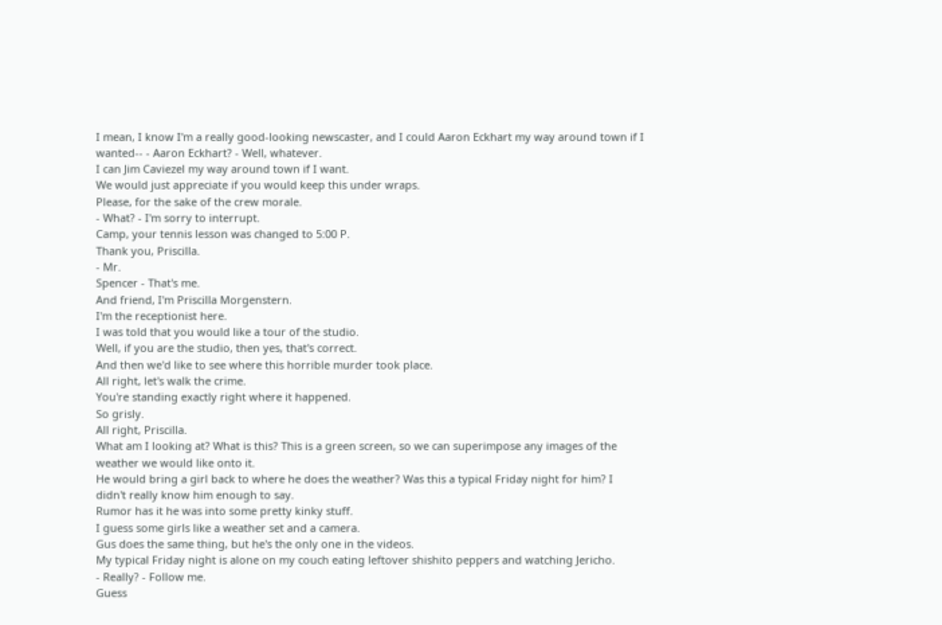I mean, I know I'm a really good-looking newscaster, and I could Aaron Eckhart my way around town if I wanted-- - Aaron Eckhart? - Well, whatever.
I can Jim Caviezel my way around town if I want.
We would just appreciate if you would keep this under wraps.
Please, for the sake of the crew morale.
- What? - I'm sorry to interrupt.
Camp, your tennis lesson was changed to 5:00 P.
Thank you, Priscilla.
- Mr.
Spencer - That's me.
And friend, I'm Priscilla Morgenstern.
I'm the receptionist here.
I was told that you would like a tour of the studio.
Well, if you are the studio, then yes, that's correct.
And then we'd like to see where this horrible murder took place.
All right, let's walk the crime.
You're standing exactly right where it happened.
So grisly.
All right, Priscilla.
What am I looking at? What is this? This is a green screen, so we can superimpose any images of the weather we would like onto it.
He would bring a girl back to where he does the weather? Was this a typical Friday night for him? I didn't really know him enough to say.
Rumor has it he was into some pretty kinky stuff.
I guess some girls like a weather set and a camera.
Gus does the same thing, but he's the only one in the videos.
My typical Friday night is alone on my couch eating leftover shishito peppers and watching Jericho.
- Really? - Follow me.
Guess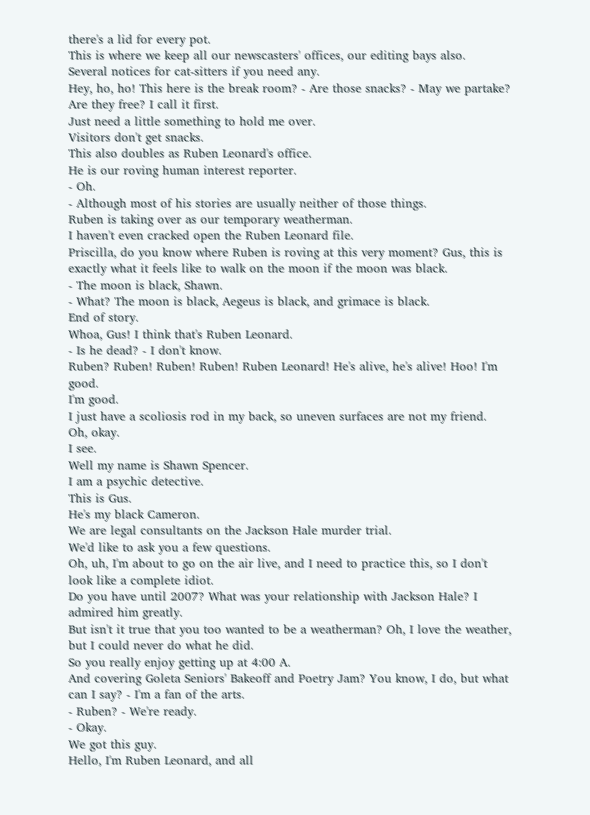there's a lid for every pot.
This is where we keep all our newscasters' offices, our editing bays also.
Several notices for cat-sitters if you need any.
Hey, ho, ho! This here is the break room? - Are those snacks? - May we partake? Are they free? I call it first.
Just need a little something to hold me over.
Visitors don't get snacks.
This also doubles as Ruben Leonard's office.
He is our roving human interest reporter.
- Oh.
- Although most of his stories are usually neither of those things.
Ruben is taking over as our temporary weatherman.
I haven't even cracked open the Ruben Leonard file.
Priscilla, do you know where Ruben is roving at this very moment? Gus, this is exactly what it feels like to walk on the moon if the moon was black.
- The moon is black, Shawn.
- What? The moon is black, Aegeus is black, and grimace is black.
End of story.
Whoa, Gus! I think that's Ruben Leonard.
- Is he dead? - I don't know.
Ruben? Ruben! Ruben! Ruben! Ruben Leonard! He's alive, he's alive! Hoo! I'm good.
I'm good.
I just have a scoliosis rod in my back, so uneven surfaces are not my friend.
Oh, okay.
I see.
Well my name is Shawn Spencer.
I am a psychic detective.
This is Gus.
He's my black Cameron.
We are legal consultants on the Jackson Hale murder trial.
We'd like to ask you a few questions.
Oh, uh, I'm about to go on the air live, and I need to practice this, so I don't look like a complete idiot.
Do you have until 2007? What was your relationship with Jackson Hale? I admired him greatly.
But isn't it true that you too wanted to be a weatherman? Oh, I love the weather, but I could never do what he did.
So you really enjoy getting up at 4:00 A.
And covering Goleta Seniors' Bakeoff and Poetry Jam? You know, I do, but what can I say? - I'm a fan of the arts.
- Ruben? - We're ready.
- Okay.
We got this guy.
Hello, I'm Ruben Leonard, and all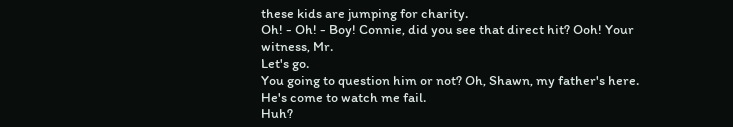these kids are jumping for charity.
Oh! - Oh! - Boy! Connie, did you see that direct hit? Ooh! Your witness, Mr.
Let's go.
You going to question him or not? Oh, Shawn, my father's here.
He's come to watch me fail.
Huh?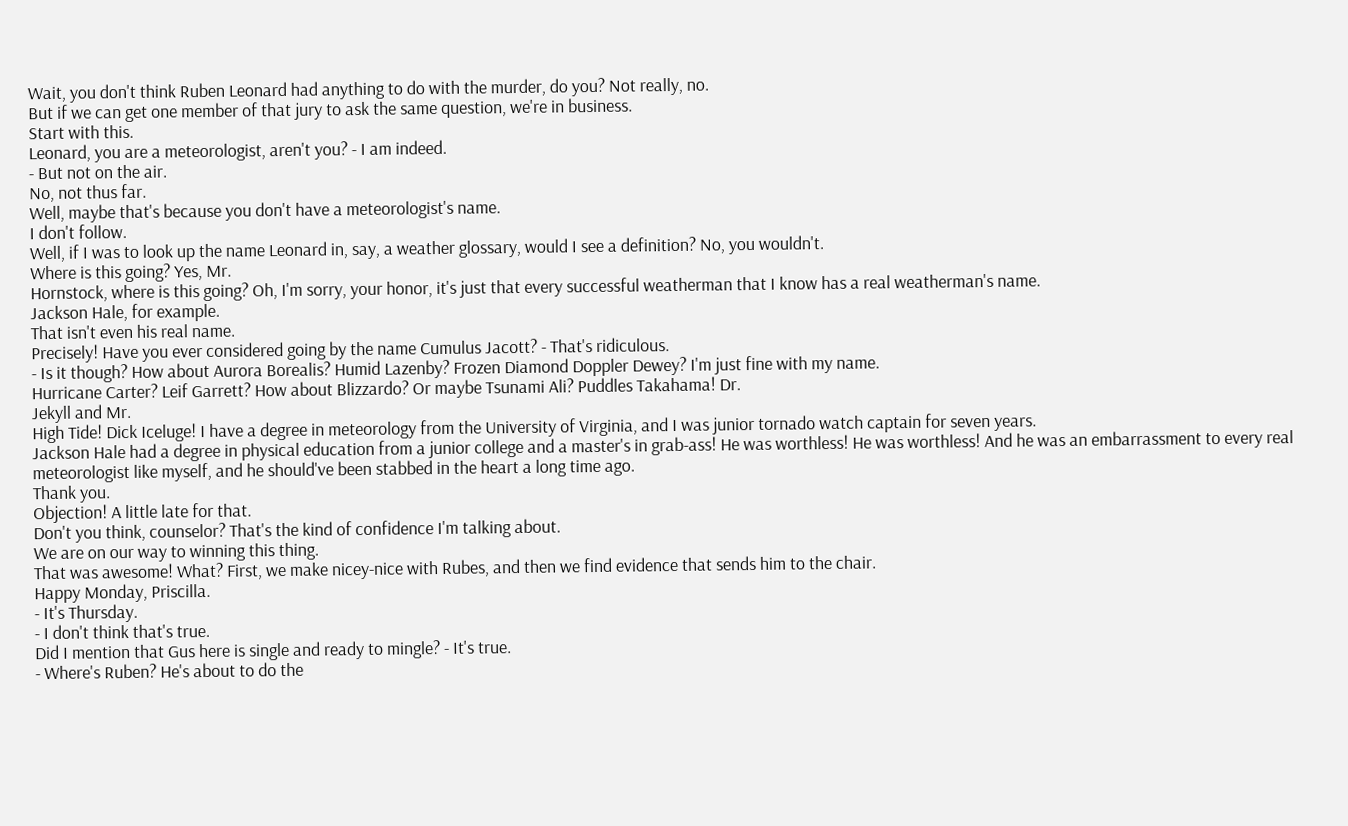Wait, you don't think Ruben Leonard had anything to do with the murder, do you? Not really, no.
But if we can get one member of that jury to ask the same question, we're in business.
Start with this.
Leonard, you are a meteorologist, aren't you? - I am indeed.
- But not on the air.
No, not thus far.
Well, maybe that's because you don't have a meteorologist's name.
I don't follow.
Well, if I was to look up the name Leonard in, say, a weather glossary, would I see a definition? No, you wouldn't.
Where is this going? Yes, Mr.
Hornstock, where is this going? Oh, I'm sorry, your honor, it's just that every successful weatherman that I know has a real weatherman's name.
Jackson Hale, for example.
That isn't even his real name.
Precisely! Have you ever considered going by the name Cumulus Jacott? - That's ridiculous.
- Is it though? How about Aurora Borealis? Humid Lazenby? Frozen Diamond Doppler Dewey? I'm just fine with my name.
Hurricane Carter? Leif Garrett? How about Blizzardo? Or maybe Tsunami Ali? Puddles Takahama! Dr.
Jekyll and Mr.
High Tide! Dick Iceluge! I have a degree in meteorology from the University of Virginia, and I was junior tornado watch captain for seven years.
Jackson Hale had a degree in physical education from a junior college and a master's in grab-ass! He was worthless! He was worthless! And he was an embarrassment to every real meteorologist like myself, and he should've been stabbed in the heart a long time ago.
Thank you.
Objection! A little late for that.
Don't you think, counselor? That's the kind of confidence I'm talking about.
We are on our way to winning this thing.
That was awesome! What? First, we make nicey-nice with Rubes, and then we find evidence that sends him to the chair.
Happy Monday, Priscilla.
- It's Thursday.
- I don't think that's true.
Did I mention that Gus here is single and ready to mingle? - It's true.
- Where's Ruben? He's about to do the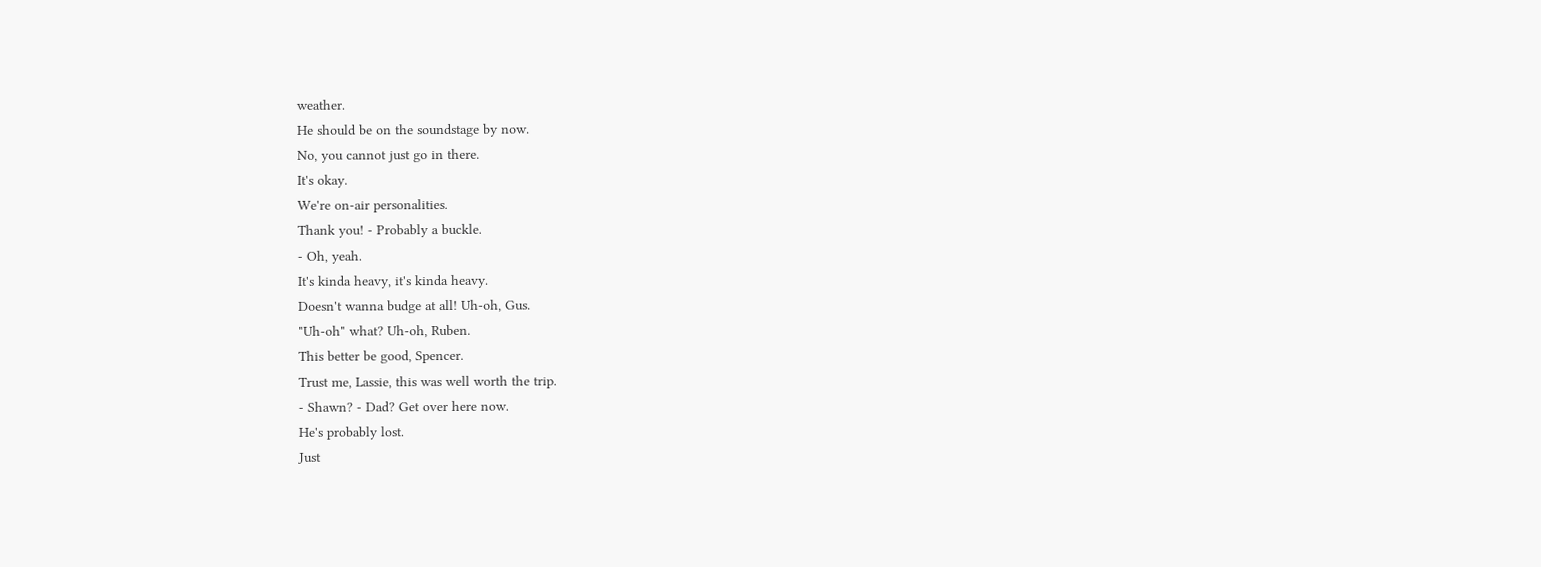weather.
He should be on the soundstage by now.
No, you cannot just go in there.
It's okay.
We're on-air personalities.
Thank you! - Probably a buckle.
- Oh, yeah.
It's kinda heavy, it's kinda heavy.
Doesn't wanna budge at all! Uh-oh, Gus.
"Uh-oh" what? Uh-oh, Ruben.
This better be good, Spencer.
Trust me, Lassie, this was well worth the trip.
- Shawn? - Dad? Get over here now.
He's probably lost.
Just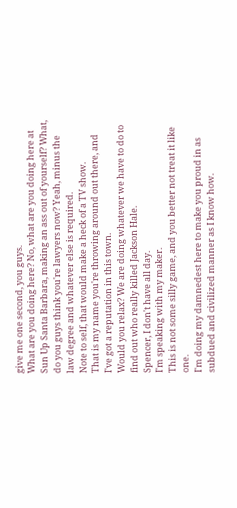give me one second, you guys.
What are you doing here? No, what are you doing here at Sun Up Santa Barbara, making an ass out of yourself? What, do you guys think you're lawyers now? Yeah, minus the law degree and whatever else is required.
Note to self, that would make a heck of a TV show.
That is my name you're throwing around out there, and I've got a reputation in this town.
Would you relax? We are doing whatever we have to do to find out who really killed Jackson Hale.
Spencer, I don't have all day.
I'm speaking with my maker.
This is not some silly game, and you better not treat it like one.
I'm doing my damnedest here to make you proud in as subdued and civilized manner as I know how.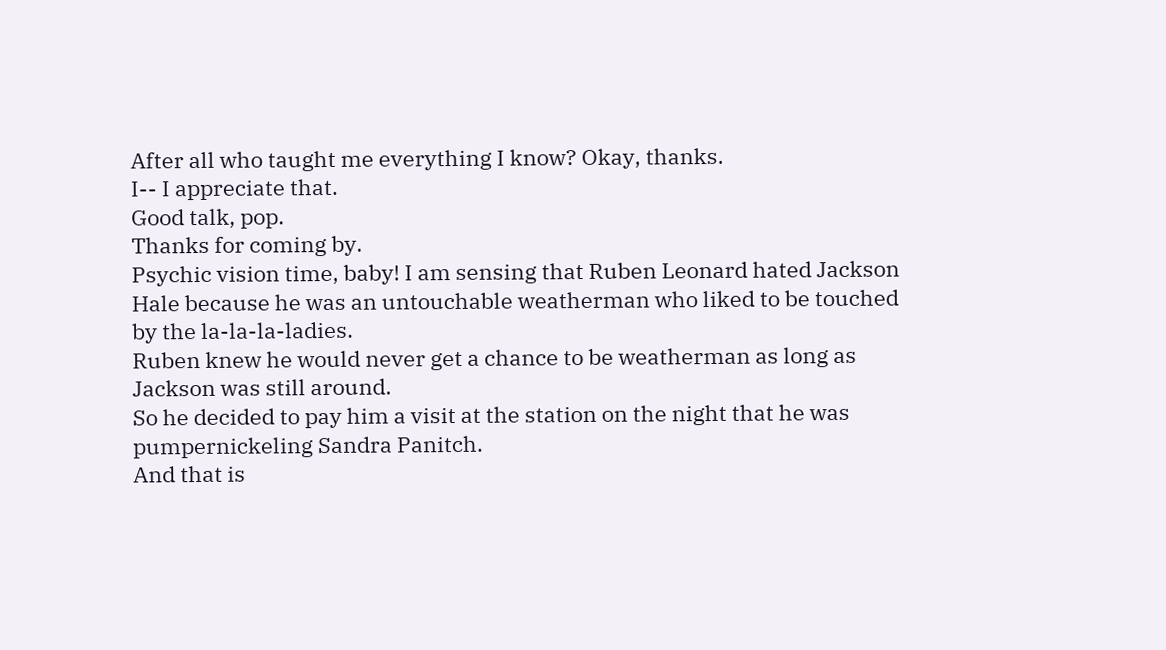After all who taught me everything I know? Okay, thanks.
I-- I appreciate that.
Good talk, pop.
Thanks for coming by.
Psychic vision time, baby! I am sensing that Ruben Leonard hated Jackson Hale because he was an untouchable weatherman who liked to be touched by the la-la-la-ladies.
Ruben knew he would never get a chance to be weatherman as long as Jackson was still around.
So he decided to pay him a visit at the station on the night that he was pumpernickeling Sandra Panitch.
And that is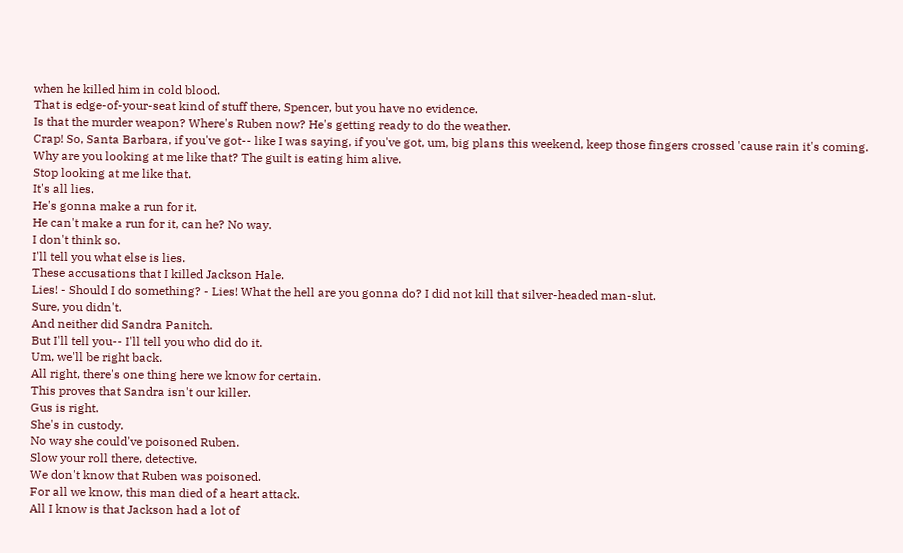when he killed him in cold blood.
That is edge-of-your-seat kind of stuff there, Spencer, but you have no evidence.
Is that the murder weapon? Where's Ruben now? He's getting ready to do the weather.
Crap! So, Santa Barbara, if you've got-- like I was saying, if you've got, um, big plans this weekend, keep those fingers crossed 'cause rain it's coming.
Why are you looking at me like that? The guilt is eating him alive.
Stop looking at me like that.
It's all lies.
He's gonna make a run for it.
He can't make a run for it, can he? No way.
I don't think so.
I'll tell you what else is lies.
These accusations that I killed Jackson Hale.
Lies! - Should I do something? - Lies! What the hell are you gonna do? I did not kill that silver-headed man-slut.
Sure, you didn't.
And neither did Sandra Panitch.
But I'll tell you-- I'll tell you who did do it.
Um, we'll be right back.
All right, there's one thing here we know for certain.
This proves that Sandra isn't our killer.
Gus is right.
She's in custody.
No way she could've poisoned Ruben.
Slow your roll there, detective.
We don't know that Ruben was poisoned.
For all we know, this man died of a heart attack.
All I know is that Jackson had a lot of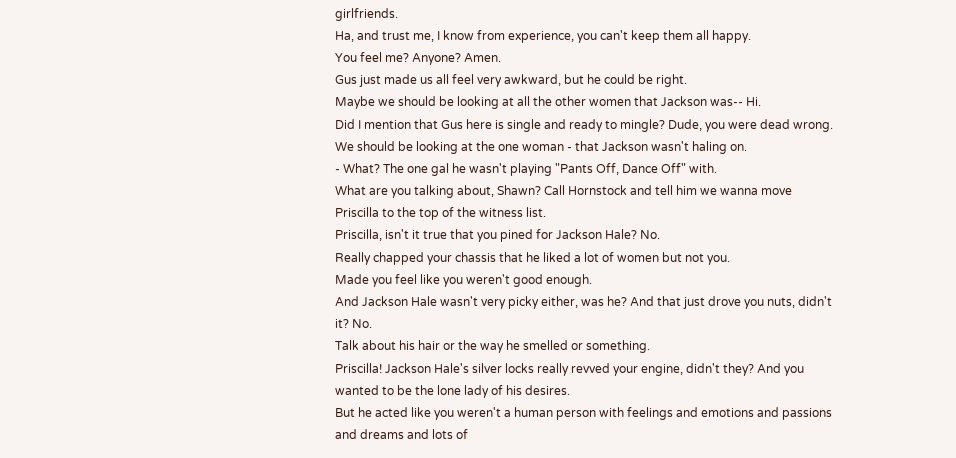girlfriends.
Ha, and trust me, I know from experience, you can't keep them all happy.
You feel me? Anyone? Amen.
Gus just made us all feel very awkward, but he could be right.
Maybe we should be looking at all the other women that Jackson was-- Hi.
Did I mention that Gus here is single and ready to mingle? Dude, you were dead wrong.
We should be looking at the one woman - that Jackson wasn't haling on.
- What? The one gal he wasn't playing "Pants Off, Dance Off" with.
What are you talking about, Shawn? Call Hornstock and tell him we wanna move Priscilla to the top of the witness list.
Priscilla, isn't it true that you pined for Jackson Hale? No.
Really chapped your chassis that he liked a lot of women but not you.
Made you feel like you weren't good enough.
And Jackson Hale wasn't very picky either, was he? And that just drove you nuts, didn't it? No.
Talk about his hair or the way he smelled or something.
Priscilla! Jackson Hale's silver locks really revved your engine, didn't they? And you wanted to be the lone lady of his desires.
But he acted like you weren't a human person with feelings and emotions and passions and dreams and lots of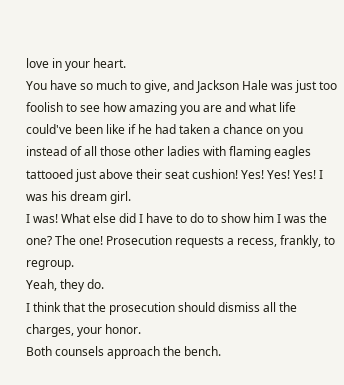love in your heart.
You have so much to give, and Jackson Hale was just too foolish to see how amazing you are and what life could've been like if he had taken a chance on you instead of all those other ladies with flaming eagles tattooed just above their seat cushion! Yes! Yes! Yes! I was his dream girl.
I was! What else did I have to do to show him I was the one? The one! Prosecution requests a recess, frankly, to regroup.
Yeah, they do.
I think that the prosecution should dismiss all the charges, your honor.
Both counsels approach the bench.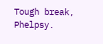Tough break, Phelpsy.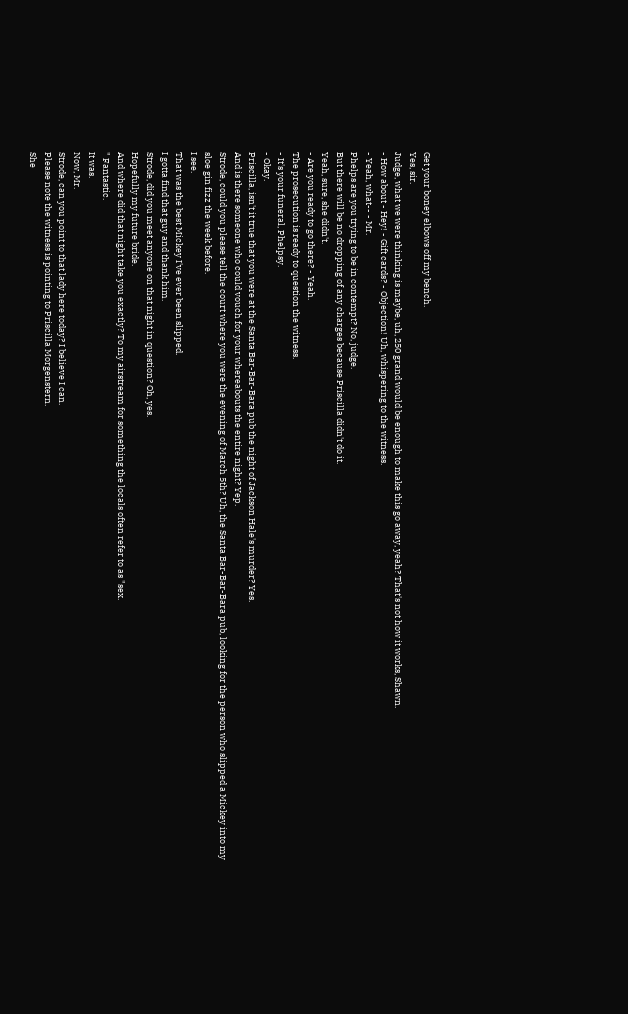Get your boney elbows off my bench.
Yes, sir.
Judge, what we were thinking is maybe, uh, 250 grand would be enough to make this go away, yeah? That's not how it works, Shawn.
- How about - Hey! - Gift cards? - Objection! Uh, whispering to the witness.
- Yeah, what-- - Mr.
Phelps are you trying to be in contempt? No, judge.
But there will be no dropping of any charges because Priscilla didn't do it.
Yeah, sure, she didn't.
- Are you ready to go there? - Yeah.
The prosecution is ready to question the witness.
- It's your funeral, Phelpsy.
- Okay.
Priscilla, isn't it true that you were at the Santa Bar-Bar-Bara pub the night of Jackson Hale's murder? Yes.
And is there someone who could vouch for your whereabouts the entire night? Yep.
Strode, could you please tell the court where you were the evening of March 5th? Uh, the Santa Bar-Bar-Bara pub, looking for the person who slipped a Mickey into my sloe gin fizz the week before.
I see.
That was the best Mickey I've ever been slipped.
I gotta find that guy and thank him.
Strode, did you meet anyone on that night in question? Oh, yes.
Hopefully my future bride.
And where did that night take you exactly? To my airstream for something the locals often refer to as "sex.
" Fantastic.
It was.
Now, Mr.
Strode, can you point to that lady here today? I believe I can.
Please note the witness is pointing to Priscilla Morgenstern.
She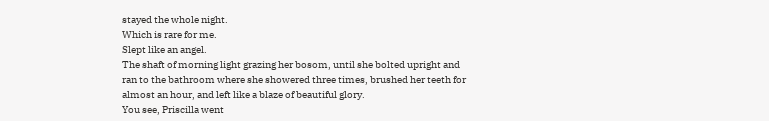stayed the whole night.
Which is rare for me.
Slept like an angel.
The shaft of morning light grazing her bosom, until she bolted upright and ran to the bathroom where she showered three times, brushed her teeth for almost an hour, and left like a blaze of beautiful glory.
You see, Priscilla went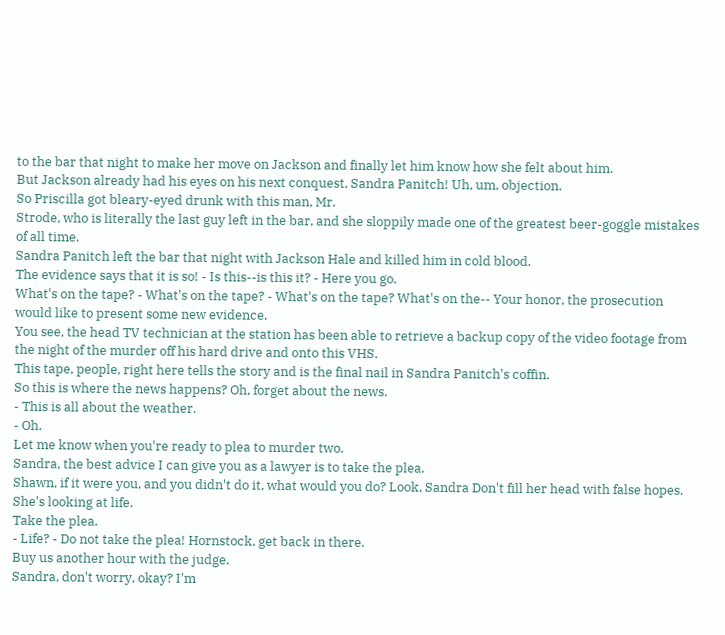to the bar that night to make her move on Jackson and finally let him know how she felt about him.
But Jackson already had his eyes on his next conquest, Sandra Panitch! Uh, um, objection.
So Priscilla got bleary-eyed drunk with this man, Mr.
Strode, who is literally the last guy left in the bar, and she sloppily made one of the greatest beer-goggle mistakes of all time.
Sandra Panitch left the bar that night with Jackson Hale and killed him in cold blood.
The evidence says that it is so! - Is this--is this it? - Here you go.
What's on the tape? - What's on the tape? - What's on the tape? What's on the-- Your honor, the prosecution would like to present some new evidence.
You see, the head TV technician at the station has been able to retrieve a backup copy of the video footage from the night of the murder off his hard drive and onto this VHS.
This tape, people, right here tells the story and is the final nail in Sandra Panitch's coffin.
So this is where the news happens? Oh, forget about the news.
- This is all about the weather.
- Oh.
Let me know when you're ready to plea to murder two.
Sandra, the best advice I can give you as a lawyer is to take the plea.
Shawn, if it were you, and you didn't do it, what would you do? Look, Sandra Don't fill her head with false hopes.
She's looking at life.
Take the plea.
- Life? - Do not take the plea! Hornstock, get back in there.
Buy us another hour with the judge.
Sandra, don't worry, okay? I'm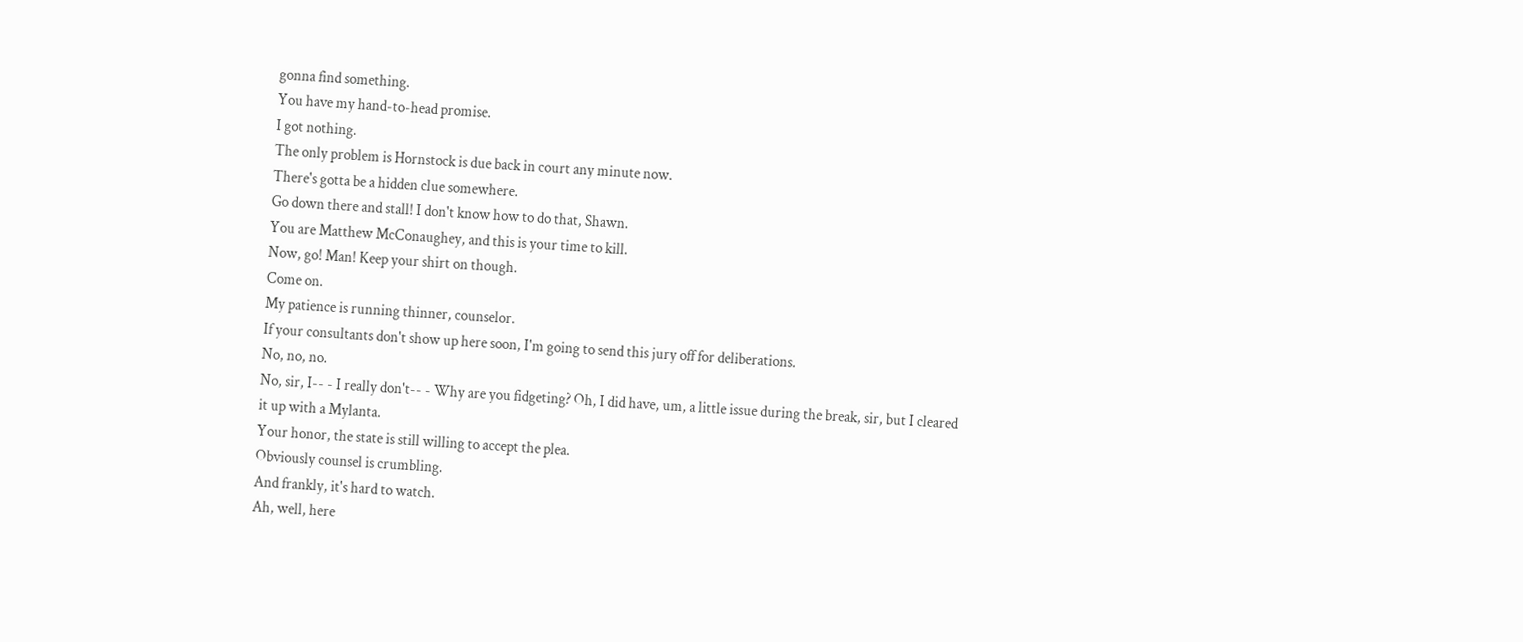gonna find something.
You have my hand-to-head promise.
I got nothing.
The only problem is Hornstock is due back in court any minute now.
There's gotta be a hidden clue somewhere.
Go down there and stall! I don't know how to do that, Shawn.
You are Matthew McConaughey, and this is your time to kill.
Now, go! Man! Keep your shirt on though.
Come on.
My patience is running thinner, counselor.
If your consultants don't show up here soon, I'm going to send this jury off for deliberations.
No, no, no.
No, sir, I-- - I really don't-- - Why are you fidgeting? Oh, I did have, um, a little issue during the break, sir, but I cleared it up with a Mylanta.
Your honor, the state is still willing to accept the plea.
Obviously counsel is crumbling.
And frankly, it's hard to watch.
Ah, well, here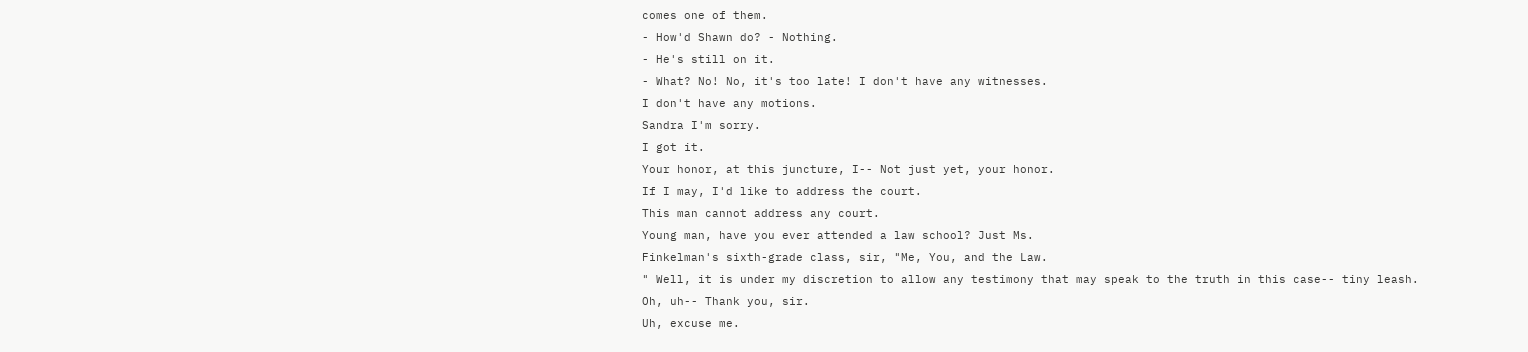comes one of them.
- How'd Shawn do? - Nothing.
- He's still on it.
- What? No! No, it's too late! I don't have any witnesses.
I don't have any motions.
Sandra I'm sorry.
I got it.
Your honor, at this juncture, I-- Not just yet, your honor.
If I may, I'd like to address the court.
This man cannot address any court.
Young man, have you ever attended a law school? Just Ms.
Finkelman's sixth-grade class, sir, "Me, You, and the Law.
" Well, it is under my discretion to allow any testimony that may speak to the truth in this case-- tiny leash.
Oh, uh-- Thank you, sir.
Uh, excuse me.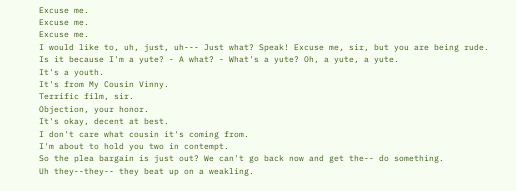Excuse me.
Excuse me.
Excuse me.
I would like to, uh, just, uh--- Just what? Speak! Excuse me, sir, but you are being rude.
Is it because I'm a yute? - A what? - What's a yute? Oh, a yute, a yute.
It's a youth.
It's from My Cousin Vinny.
Terrific film, sir.
Objection, your honor.
It's okay, decent at best.
I don't care what cousin it's coming from.
I'm about to hold you two in contempt.
So the plea bargain is just out? We can't go back now and get the-- do something.
Uh they--they-- they beat up on a weakling.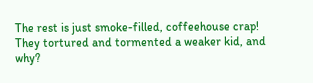The rest is just smoke-filled, coffeehouse crap! They tortured and tormented a weaker kid, and why?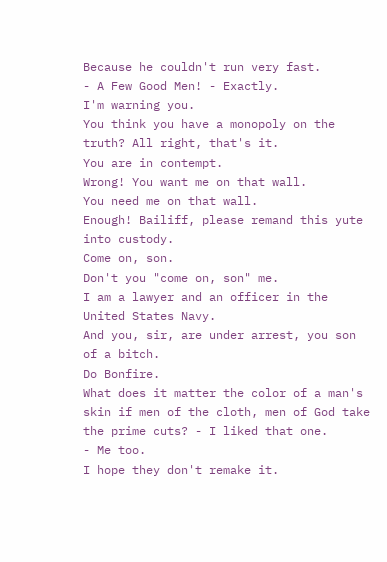Because he couldn't run very fast.
- A Few Good Men! - Exactly.
I'm warning you.
You think you have a monopoly on the truth? All right, that's it.
You are in contempt.
Wrong! You want me on that wall.
You need me on that wall.
Enough! Bailiff, please remand this yute into custody.
Come on, son.
Don't you "come on, son" me.
I am a lawyer and an officer in the United States Navy.
And you, sir, are under arrest, you son of a bitch.
Do Bonfire.
What does it matter the color of a man's skin if men of the cloth, men of God take the prime cuts? - I liked that one.
- Me too.
I hope they don't remake it.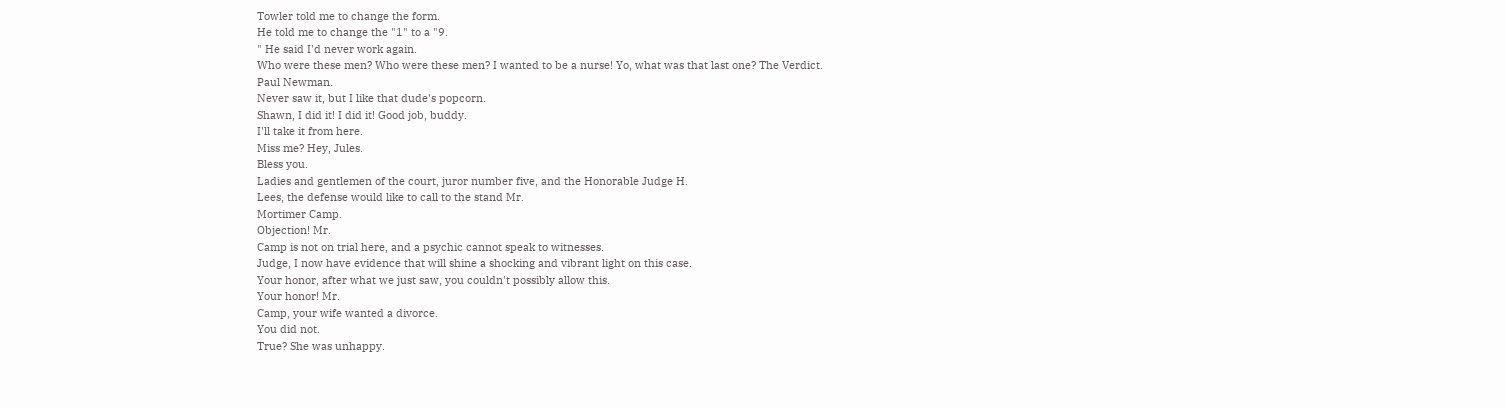Towler told me to change the form.
He told me to change the "1" to a "9.
" He said I'd never work again.
Who were these men? Who were these men? I wanted to be a nurse! Yo, what was that last one? The Verdict.
Paul Newman.
Never saw it, but I like that dude's popcorn.
Shawn, I did it! I did it! Good job, buddy.
I'll take it from here.
Miss me? Hey, Jules.
Bless you.
Ladies and gentlemen of the court, juror number five, and the Honorable Judge H.
Lees, the defense would like to call to the stand Mr.
Mortimer Camp.
Objection! Mr.
Camp is not on trial here, and a psychic cannot speak to witnesses.
Judge, I now have evidence that will shine a shocking and vibrant light on this case.
Your honor, after what we just saw, you couldn't possibly allow this.
Your honor! Mr.
Camp, your wife wanted a divorce.
You did not.
True? She was unhappy.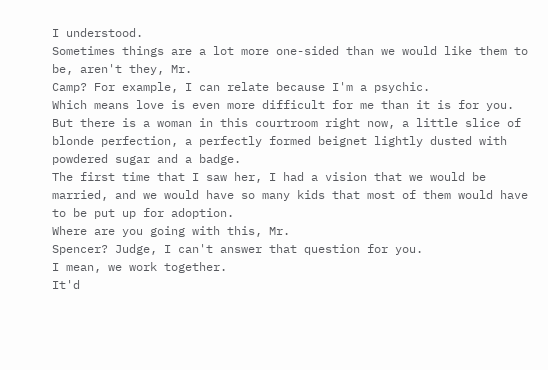I understood.
Sometimes things are a lot more one-sided than we would like them to be, aren't they, Mr.
Camp? For example, I can relate because I'm a psychic.
Which means love is even more difficult for me than it is for you.
But there is a woman in this courtroom right now, a little slice of blonde perfection, a perfectly formed beignet lightly dusted with powdered sugar and a badge.
The first time that I saw her, I had a vision that we would be married, and we would have so many kids that most of them would have to be put up for adoption.
Where are you going with this, Mr.
Spencer? Judge, I can't answer that question for you.
I mean, we work together.
It'd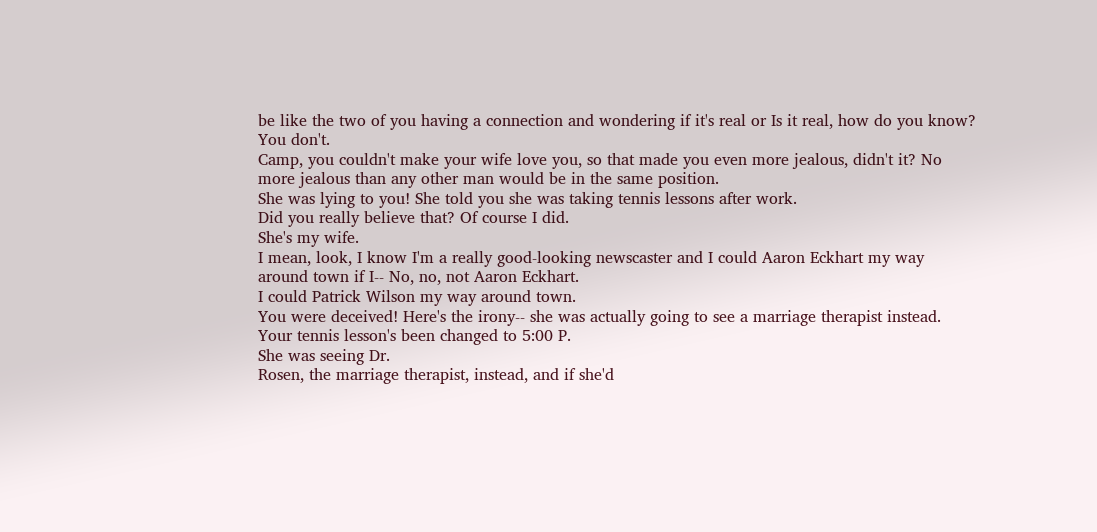be like the two of you having a connection and wondering if it's real or Is it real, how do you know? You don't.
Camp, you couldn't make your wife love you, so that made you even more jealous, didn't it? No more jealous than any other man would be in the same position.
She was lying to you! She told you she was taking tennis lessons after work.
Did you really believe that? Of course I did.
She's my wife.
I mean, look, I know I'm a really good-looking newscaster and I could Aaron Eckhart my way around town if I-- No, no, not Aaron Eckhart.
I could Patrick Wilson my way around town.
You were deceived! Here's the irony-- she was actually going to see a marriage therapist instead.
Your tennis lesson's been changed to 5:00 P.
She was seeing Dr.
Rosen, the marriage therapist, instead, and if she'd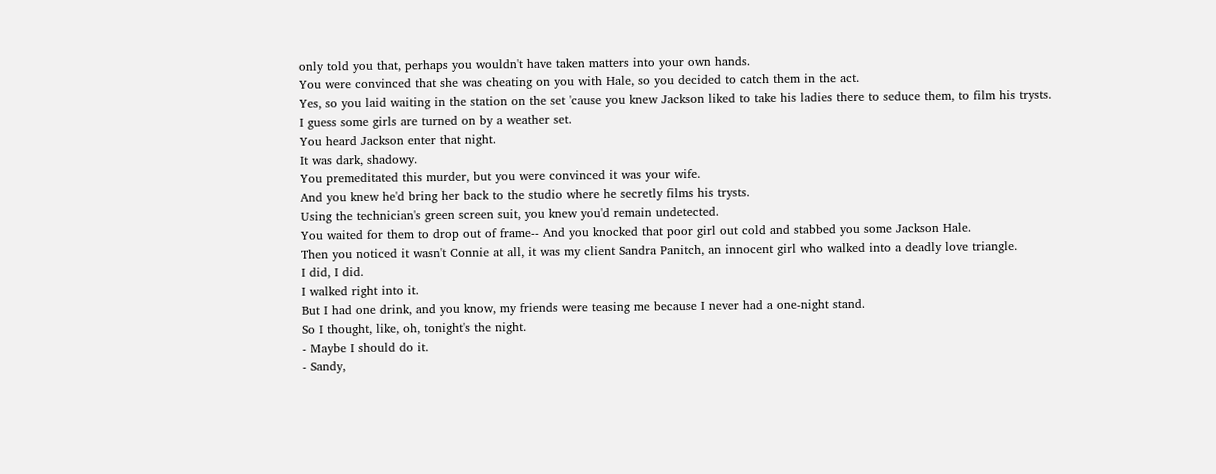only told you that, perhaps you wouldn't have taken matters into your own hands.
You were convinced that she was cheating on you with Hale, so you decided to catch them in the act.
Yes, so you laid waiting in the station on the set 'cause you knew Jackson liked to take his ladies there to seduce them, to film his trysts.
I guess some girls are turned on by a weather set.
You heard Jackson enter that night.
It was dark, shadowy.
You premeditated this murder, but you were convinced it was your wife.
And you knew he'd bring her back to the studio where he secretly films his trysts.
Using the technician's green screen suit, you knew you'd remain undetected.
You waited for them to drop out of frame-- And you knocked that poor girl out cold and stabbed you some Jackson Hale.
Then you noticed it wasn't Connie at all, it was my client Sandra Panitch, an innocent girl who walked into a deadly love triangle.
I did, I did.
I walked right into it.
But I had one drink, and you know, my friends were teasing me because I never had a one-night stand.
So I thought, like, oh, tonight's the night.
- Maybe I should do it.
- Sandy,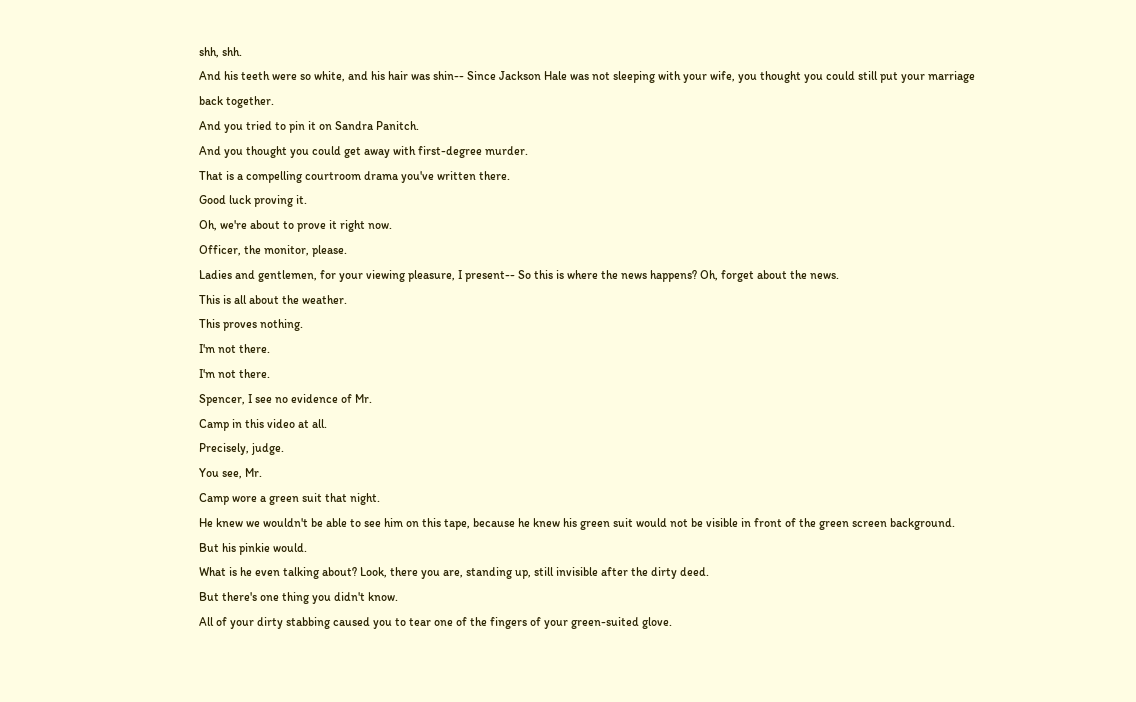shh, shh.
And his teeth were so white, and his hair was shin-- Since Jackson Hale was not sleeping with your wife, you thought you could still put your marriage back together.
And you tried to pin it on Sandra Panitch.
And you thought you could get away with first-degree murder.
That is a compelling courtroom drama you've written there.
Good luck proving it.
Oh, we're about to prove it right now.
Officer, the monitor, please.
Ladies and gentlemen, for your viewing pleasure, I present-- So this is where the news happens? Oh, forget about the news.
This is all about the weather.
This proves nothing.
I'm not there.
I'm not there.
Spencer, I see no evidence of Mr.
Camp in this video at all.
Precisely, judge.
You see, Mr.
Camp wore a green suit that night.
He knew we wouldn't be able to see him on this tape, because he knew his green suit would not be visible in front of the green screen background.
But his pinkie would.
What is he even talking about? Look, there you are, standing up, still invisible after the dirty deed.
But there's one thing you didn't know.
All of your dirty stabbing caused you to tear one of the fingers of your green-suited glove.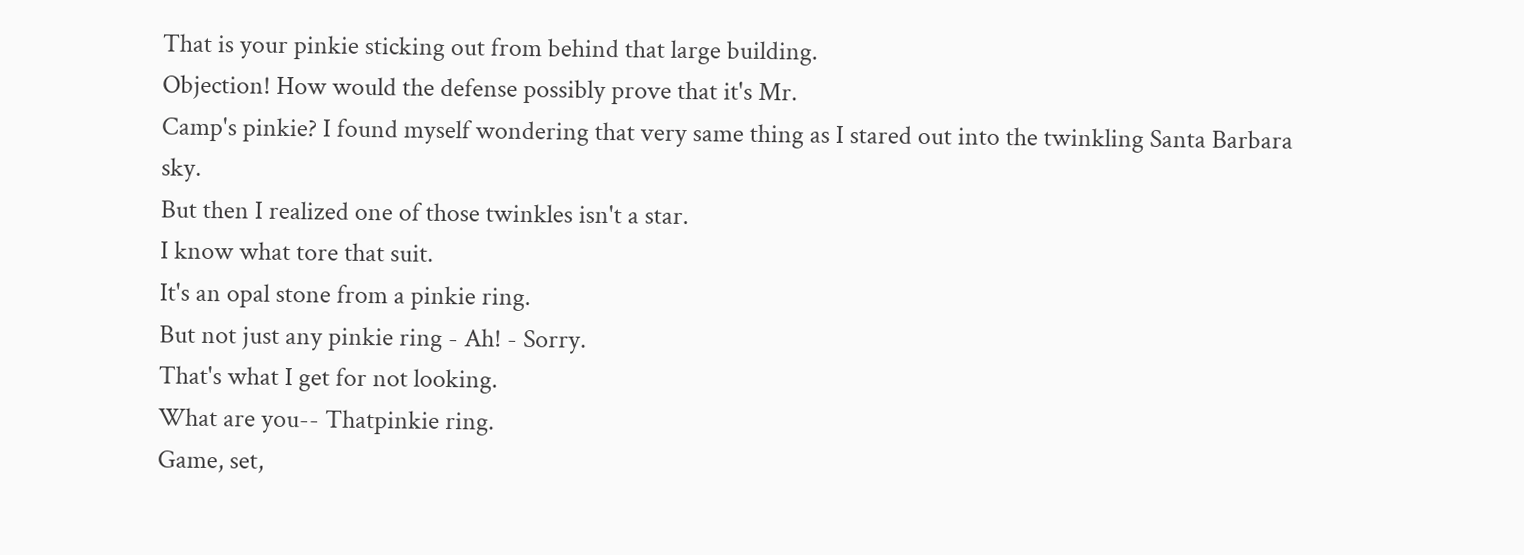That is your pinkie sticking out from behind that large building.
Objection! How would the defense possibly prove that it's Mr.
Camp's pinkie? I found myself wondering that very same thing as I stared out into the twinkling Santa Barbara sky.
But then I realized one of those twinkles isn't a star.
I know what tore that suit.
It's an opal stone from a pinkie ring.
But not just any pinkie ring - Ah! - Sorry.
That's what I get for not looking.
What are you-- Thatpinkie ring.
Game, set,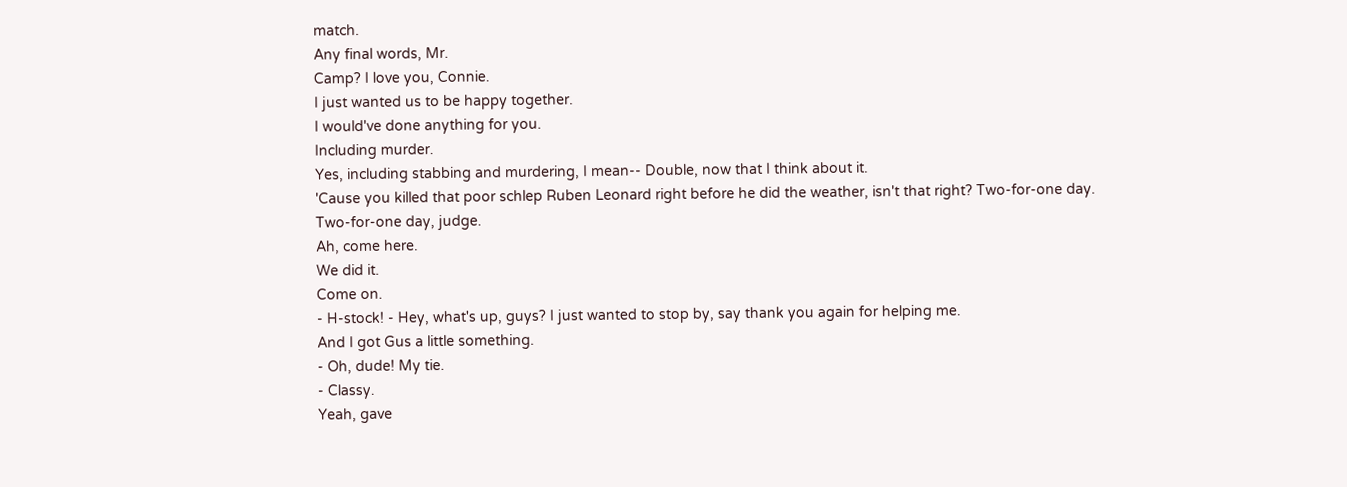match.
Any final words, Mr.
Camp? I love you, Connie.
I just wanted us to be happy together.
I would've done anything for you.
Including murder.
Yes, including stabbing and murdering, I mean-- Double, now that I think about it.
'Cause you killed that poor schlep Ruben Leonard right before he did the weather, isn't that right? Two-for-one day.
Two-for-one day, judge.
Ah, come here.
We did it.
Come on.
- H-stock! - Hey, what's up, guys? I just wanted to stop by, say thank you again for helping me.
And I got Gus a little something.
- Oh, dude! My tie.
- Classy.
Yeah, gave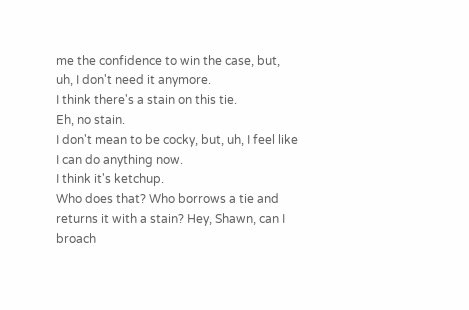me the confidence to win the case, but, uh, I don't need it anymore.
I think there's a stain on this tie.
Eh, no stain.
I don't mean to be cocky, but, uh, I feel like I can do anything now.
I think it's ketchup.
Who does that? Who borrows a tie and returns it with a stain? Hey, Shawn, can I broach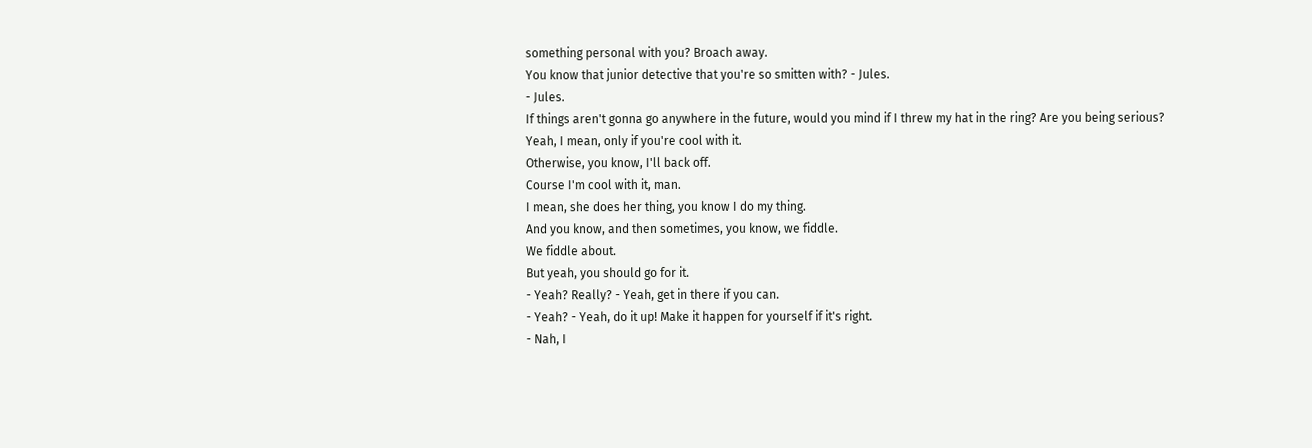something personal with you? Broach away.
You know that junior detective that you're so smitten with? - Jules.
- Jules.
If things aren't gonna go anywhere in the future, would you mind if I threw my hat in the ring? Are you being serious? Yeah, I mean, only if you're cool with it.
Otherwise, you know, I'll back off.
Course I'm cool with it, man.
I mean, she does her thing, you know I do my thing.
And you know, and then sometimes, you know, we fiddle.
We fiddle about.
But yeah, you should go for it.
- Yeah? Really? - Yeah, get in there if you can.
- Yeah? - Yeah, do it up! Make it happen for yourself if it's right.
- Nah, I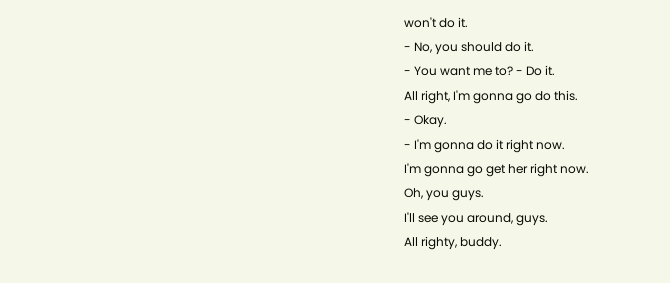won't do it.
- No, you should do it.
- You want me to? - Do it.
All right, I'm gonna go do this.
- Okay.
- I'm gonna do it right now.
I'm gonna go get her right now.
Oh, you guys.
I'll see you around, guys.
All righty, buddy.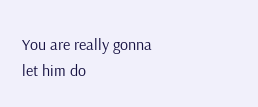You are really gonna let him do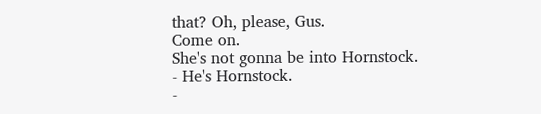that? Oh, please, Gus.
Come on.
She's not gonna be into Hornstock.
- He's Hornstock.
-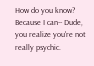How do you know? Because I can-- Dude, you realize you're not really psychic.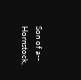Son of a-- Hornstock,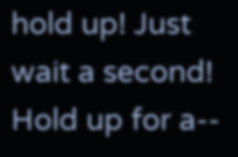hold up! Just wait a second! Hold up for a--